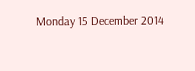Monday 15 December 2014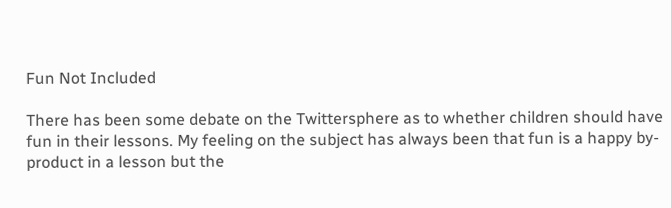Fun Not Included

There has been some debate on the Twittersphere as to whether children should have fun in their lessons. My feeling on the subject has always been that fun is a happy by-product in a lesson but the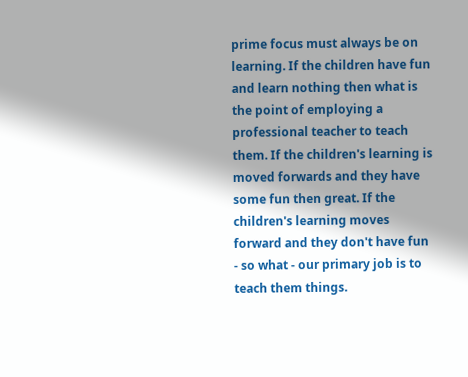prime focus must always be on learning. If the children have fun and learn nothing then what is the point of employing a professional teacher to teach them. If the children's learning is moved forwards and they have some fun then great. If the children's learning moves forward and they don't have fun - so what - our primary job is to teach them things.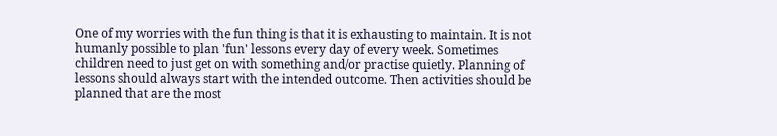One of my worries with the fun thing is that it is exhausting to maintain. It is not humanly possible to plan 'fun' lessons every day of every week. Sometimes children need to just get on with something and/or practise quietly. Planning of lessons should always start with the intended outcome. Then activities should be planned that are the most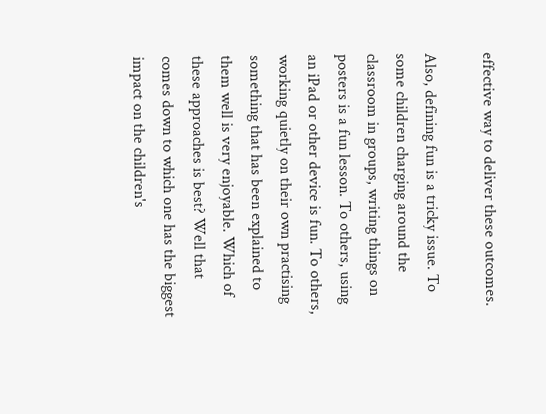effective way to deliver these outcomes.

Also, defining fun is a tricky issue. To some children charging around the classroom in groups, writing things on posters is a fun lesson. To others, using an iPad or other device is fun. To others, working quietly on their own practising something that has been explained to them well is very enjoyable. Which of these approaches is best? Well that comes down to which one has the biggest impact on the children's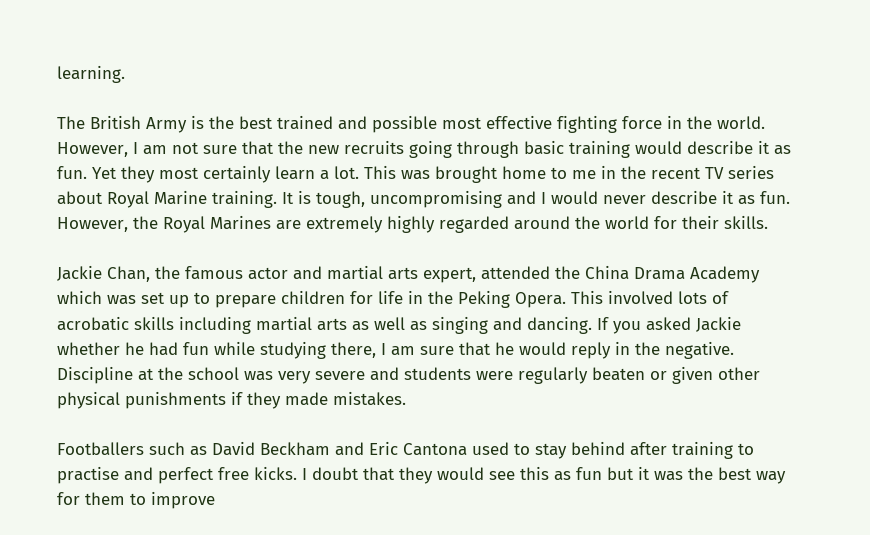learning.

The British Army is the best trained and possible most effective fighting force in the world. However, I am not sure that the new recruits going through basic training would describe it as fun. Yet they most certainly learn a lot. This was brought home to me in the recent TV series about Royal Marine training. It is tough, uncompromising and I would never describe it as fun. However, the Royal Marines are extremely highly regarded around the world for their skills.

Jackie Chan, the famous actor and martial arts expert, attended the China Drama Academy which was set up to prepare children for life in the Peking Opera. This involved lots of acrobatic skills including martial arts as well as singing and dancing. If you asked Jackie whether he had fun while studying there, I am sure that he would reply in the negative. Discipline at the school was very severe and students were regularly beaten or given other physical punishments if they made mistakes.

Footballers such as David Beckham and Eric Cantona used to stay behind after training to practise and perfect free kicks. I doubt that they would see this as fun but it was the best way for them to improve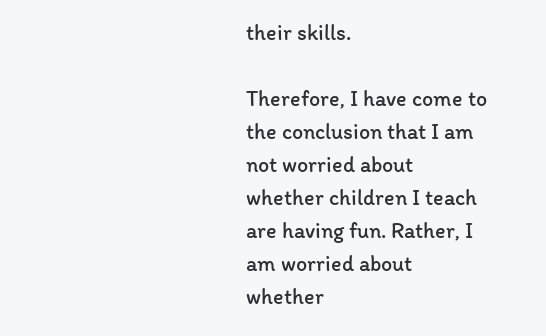their skills.

Therefore, I have come to the conclusion that I am not worried about whether children I teach are having fun. Rather, I am worried about whether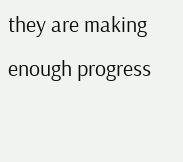they are making enough progress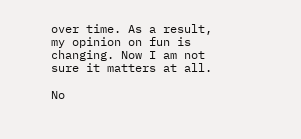over time. As a result, my opinion on fun is changing. Now I am not sure it matters at all.

No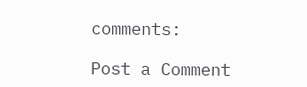comments:

Post a Comment